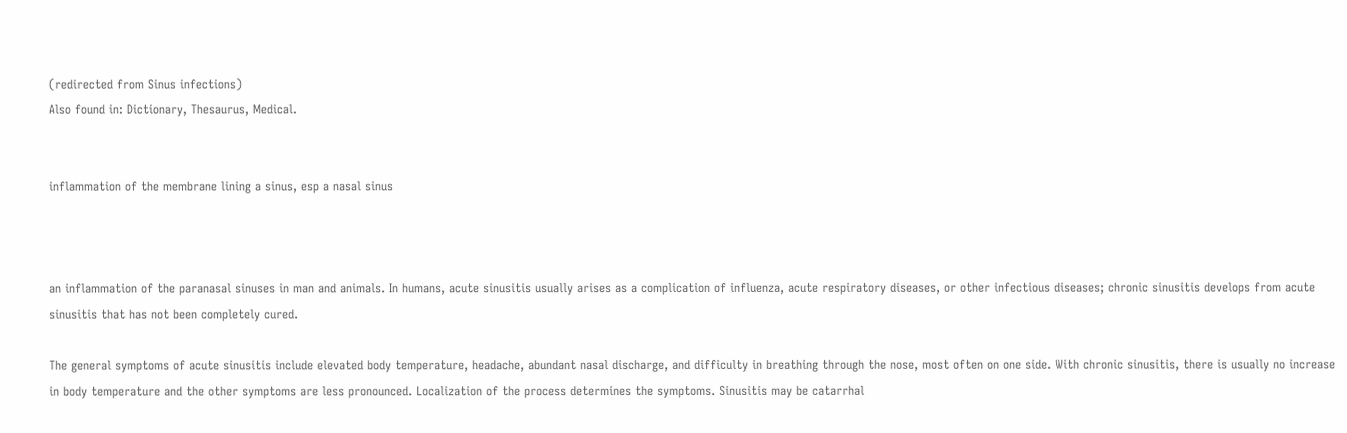(redirected from Sinus infections)
Also found in: Dictionary, Thesaurus, Medical.


inflammation of the membrane lining a sinus, esp a nasal sinus



an inflammation of the paranasal sinuses in man and animals. In humans, acute sinusitis usually arises as a complication of influenza, acute respiratory diseases, or other infectious diseases; chronic sinusitis develops from acute sinusitis that has not been completely cured.

The general symptoms of acute sinusitis include elevated body temperature, headache, abundant nasal discharge, and difficulty in breathing through the nose, most often on one side. With chronic sinusitis, there is usually no increase in body temperature and the other symptoms are less pronounced. Localization of the process determines the symptoms. Sinusitis may be catarrhal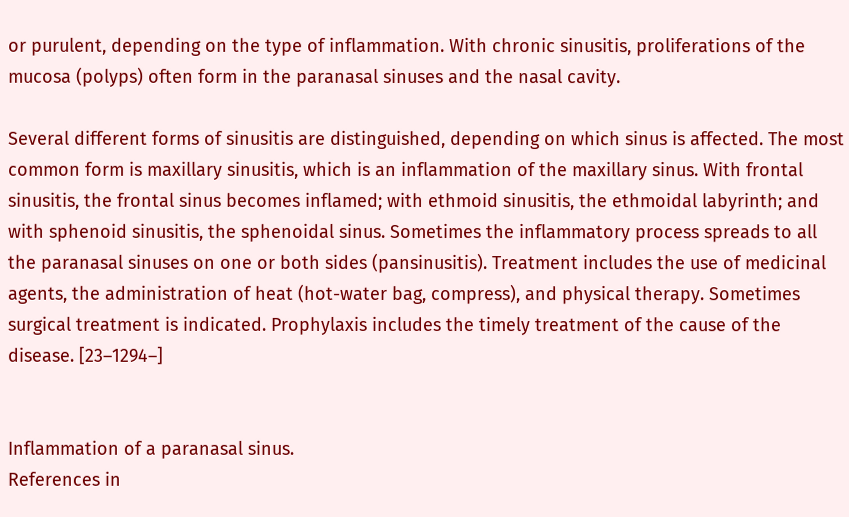or purulent, depending on the type of inflammation. With chronic sinusitis, proliferations of the mucosa (polyps) often form in the paranasal sinuses and the nasal cavity.

Several different forms of sinusitis are distinguished, depending on which sinus is affected. The most common form is maxillary sinusitis, which is an inflammation of the maxillary sinus. With frontal sinusitis, the frontal sinus becomes inflamed; with ethmoid sinusitis, the ethmoidal labyrinth; and with sphenoid sinusitis, the sphenoidal sinus. Sometimes the inflammatory process spreads to all the paranasal sinuses on one or both sides (pansinusitis). Treatment includes the use of medicinal agents, the administration of heat (hot-water bag, compress), and physical therapy. Sometimes surgical treatment is indicated. Prophylaxis includes the timely treatment of the cause of the disease. [23–1294–]


Inflammation of a paranasal sinus.
References in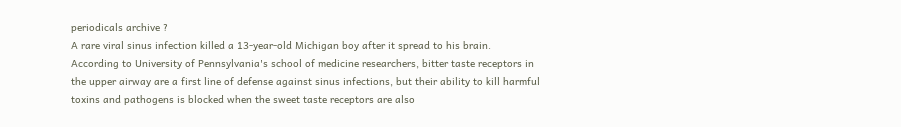periodicals archive ?
A rare viral sinus infection killed a 13-year-old Michigan boy after it spread to his brain.
According to University of Pennsylvania's school of medicine researchers, bitter taste receptors in the upper airway are a first line of defense against sinus infections, but their ability to kill harmful toxins and pathogens is blocked when the sweet taste receptors are also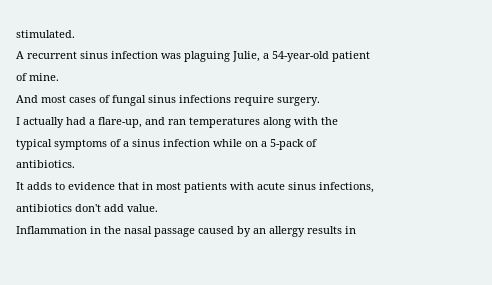stimulated.
A recurrent sinus infection was plaguing Julie, a 54-year-old patient of mine.
And most cases of fungal sinus infections require surgery.
I actually had a flare-up, and ran temperatures along with the typical symptoms of a sinus infection while on a 5-pack of antibiotics.
It adds to evidence that in most patients with acute sinus infections, antibiotics don't add value.
Inflammation in the nasal passage caused by an allergy results in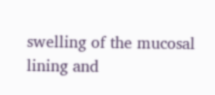swelling of the mucosal lining and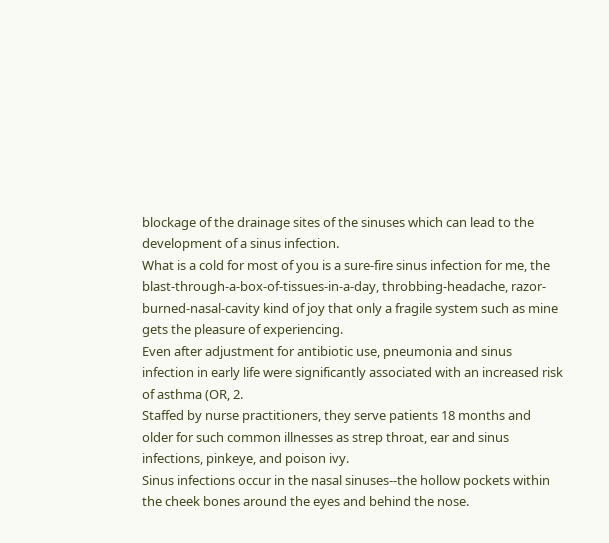blockage of the drainage sites of the sinuses which can lead to the development of a sinus infection.
What is a cold for most of you is a sure-fire sinus infection for me, the blast-through-a-box-of-tissues-in-a-day, throbbing-headache, razor-burned-nasal-cavity kind of joy that only a fragile system such as mine gets the pleasure of experiencing.
Even after adjustment for antibiotic use, pneumonia and sinus infection in early life were significantly associated with an increased risk of asthma (OR, 2.
Staffed by nurse practitioners, they serve patients 18 months and older for such common illnesses as strep throat, ear and sinus infections, pinkeye, and poison ivy.
Sinus infections occur in the nasal sinuses--the hollow pockets within the cheek bones around the eyes and behind the nose.